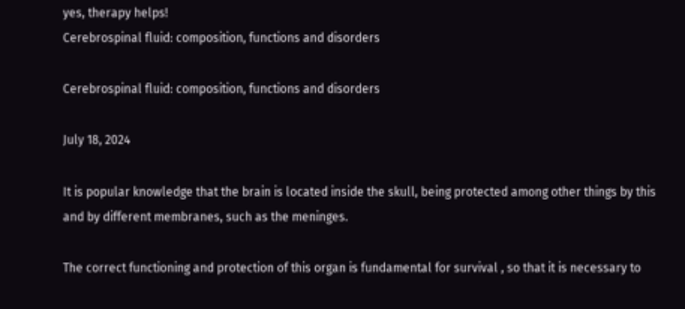yes, therapy helps!
Cerebrospinal fluid: composition, functions and disorders

Cerebrospinal fluid: composition, functions and disorders

July 18, 2024

It is popular knowledge that the brain is located inside the skull, being protected among other things by this and by different membranes, such as the meninges.

The correct functioning and protection of this organ is fundamental for survival , so that it is necessary to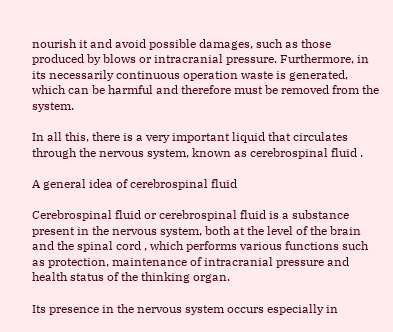nourish it and avoid possible damages, such as those produced by blows or intracranial pressure. Furthermore, in its necessarily continuous operation waste is generated, which can be harmful and therefore must be removed from the system.

In all this, there is a very important liquid that circulates through the nervous system, known as cerebrospinal fluid .

A general idea of cerebrospinal fluid

Cerebrospinal fluid or cerebrospinal fluid is a substance present in the nervous system, both at the level of the brain and the spinal cord , which performs various functions such as protection, maintenance of intracranial pressure and health status of the thinking organ.

Its presence in the nervous system occurs especially in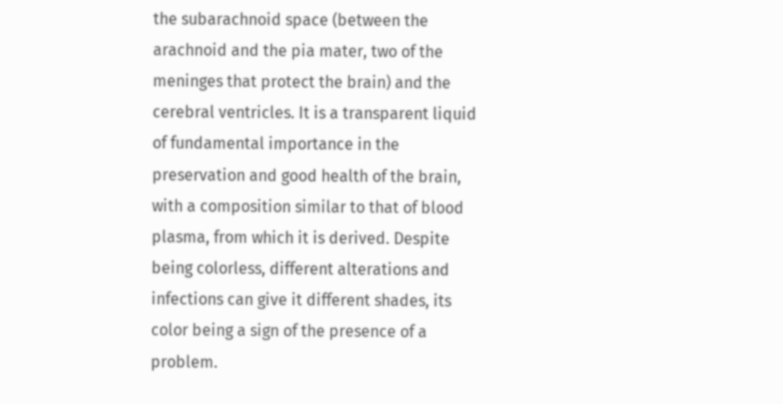the subarachnoid space (between the arachnoid and the pia mater, two of the meninges that protect the brain) and the cerebral ventricles. It is a transparent liquid of fundamental importance in the preservation and good health of the brain, with a composition similar to that of blood plasma, from which it is derived. Despite being colorless, different alterations and infections can give it different shades, its color being a sign of the presence of a problem.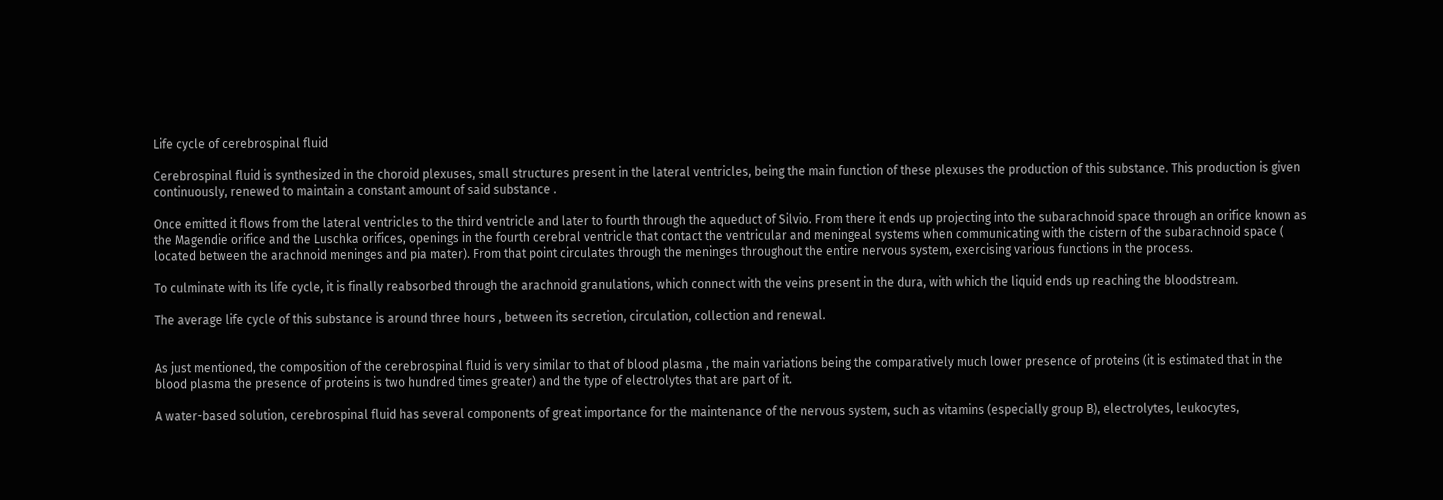Life cycle of cerebrospinal fluid

Cerebrospinal fluid is synthesized in the choroid plexuses, small structures present in the lateral ventricles, being the main function of these plexuses the production of this substance. This production is given continuously, renewed to maintain a constant amount of said substance .

Once emitted it flows from the lateral ventricles to the third ventricle and later to fourth through the aqueduct of Silvio. From there it ends up projecting into the subarachnoid space through an orifice known as the Magendie orifice and the Luschka orifices, openings in the fourth cerebral ventricle that contact the ventricular and meningeal systems when communicating with the cistern of the subarachnoid space ( located between the arachnoid meninges and pia mater). From that point circulates through the meninges throughout the entire nervous system, exercising various functions in the process.

To culminate with its life cycle, it is finally reabsorbed through the arachnoid granulations, which connect with the veins present in the dura, with which the liquid ends up reaching the bloodstream.

The average life cycle of this substance is around three hours , between its secretion, circulation, collection and renewal.


As just mentioned, the composition of the cerebrospinal fluid is very similar to that of blood plasma , the main variations being the comparatively much lower presence of proteins (it is estimated that in the blood plasma the presence of proteins is two hundred times greater) and the type of electrolytes that are part of it.

A water-based solution, cerebrospinal fluid has several components of great importance for the maintenance of the nervous system, such as vitamins (especially group B), electrolytes, leukocytes,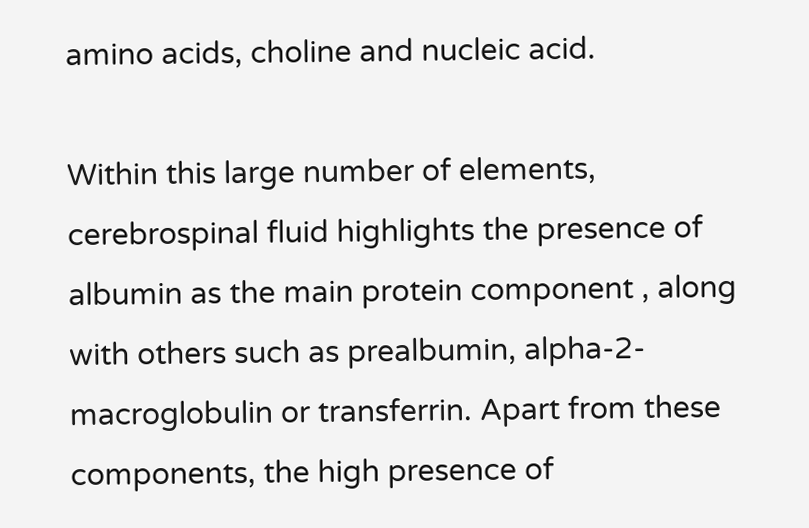amino acids, choline and nucleic acid.

Within this large number of elements, cerebrospinal fluid highlights the presence of albumin as the main protein component , along with others such as prealbumin, alpha-2-macroglobulin or transferrin. Apart from these components, the high presence of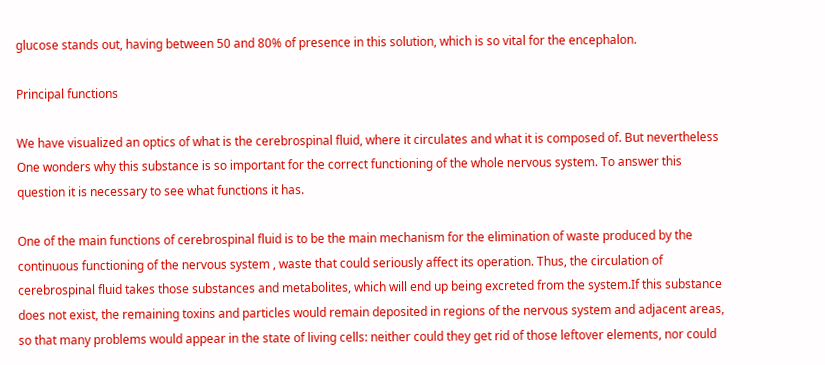glucose stands out, having between 50 and 80% of presence in this solution, which is so vital for the encephalon.

Principal functions

We have visualized an optics of what is the cerebrospinal fluid, where it circulates and what it is composed of. But nevertheless One wonders why this substance is so important for the correct functioning of the whole nervous system. To answer this question it is necessary to see what functions it has.

One of the main functions of cerebrospinal fluid is to be the main mechanism for the elimination of waste produced by the continuous functioning of the nervous system , waste that could seriously affect its operation. Thus, the circulation of cerebrospinal fluid takes those substances and metabolites, which will end up being excreted from the system.If this substance does not exist, the remaining toxins and particles would remain deposited in regions of the nervous system and adjacent areas, so that many problems would appear in the state of living cells: neither could they get rid of those leftover elements, nor could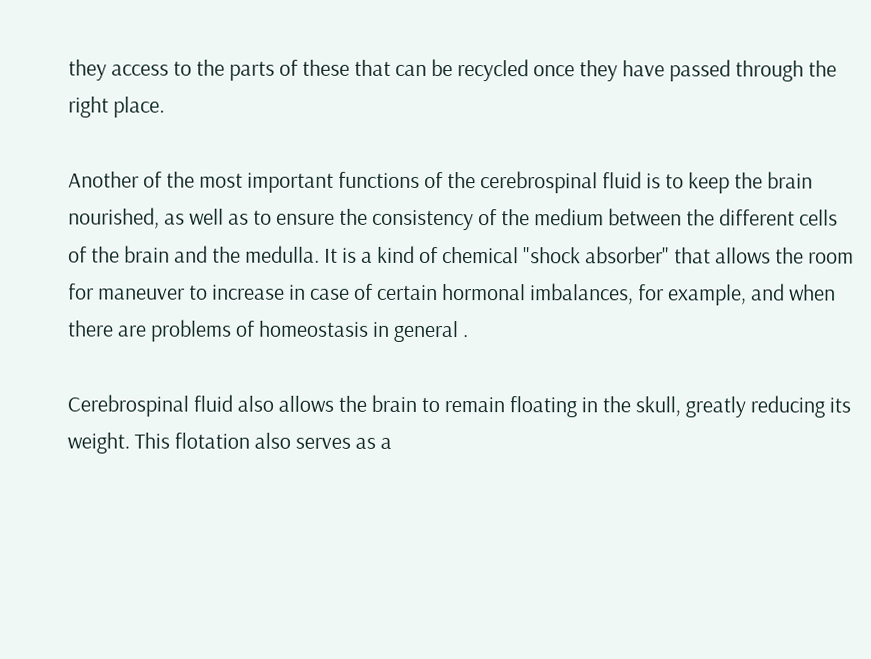they access to the parts of these that can be recycled once they have passed through the right place.

Another of the most important functions of the cerebrospinal fluid is to keep the brain nourished, as well as to ensure the consistency of the medium between the different cells of the brain and the medulla. It is a kind of chemical "shock absorber" that allows the room for maneuver to increase in case of certain hormonal imbalances, for example, and when there are problems of homeostasis in general .

Cerebrospinal fluid also allows the brain to remain floating in the skull, greatly reducing its weight. This flotation also serves as a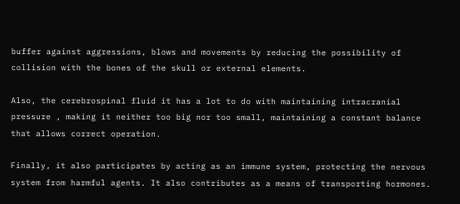buffer against aggressions, blows and movements by reducing the possibility of collision with the bones of the skull or external elements.

Also, the cerebrospinal fluid it has a lot to do with maintaining intracranial pressure , making it neither too big nor too small, maintaining a constant balance that allows correct operation.

Finally, it also participates by acting as an immune system, protecting the nervous system from harmful agents. It also contributes as a means of transporting hormones.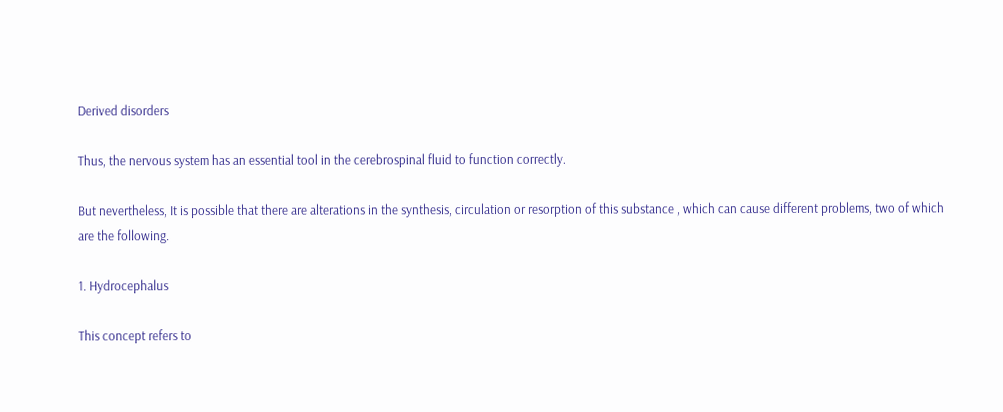Derived disorders

Thus, the nervous system has an essential tool in the cerebrospinal fluid to function correctly.

But nevertheless, It is possible that there are alterations in the synthesis, circulation or resorption of this substance , which can cause different problems, two of which are the following.

1. Hydrocephalus

This concept refers to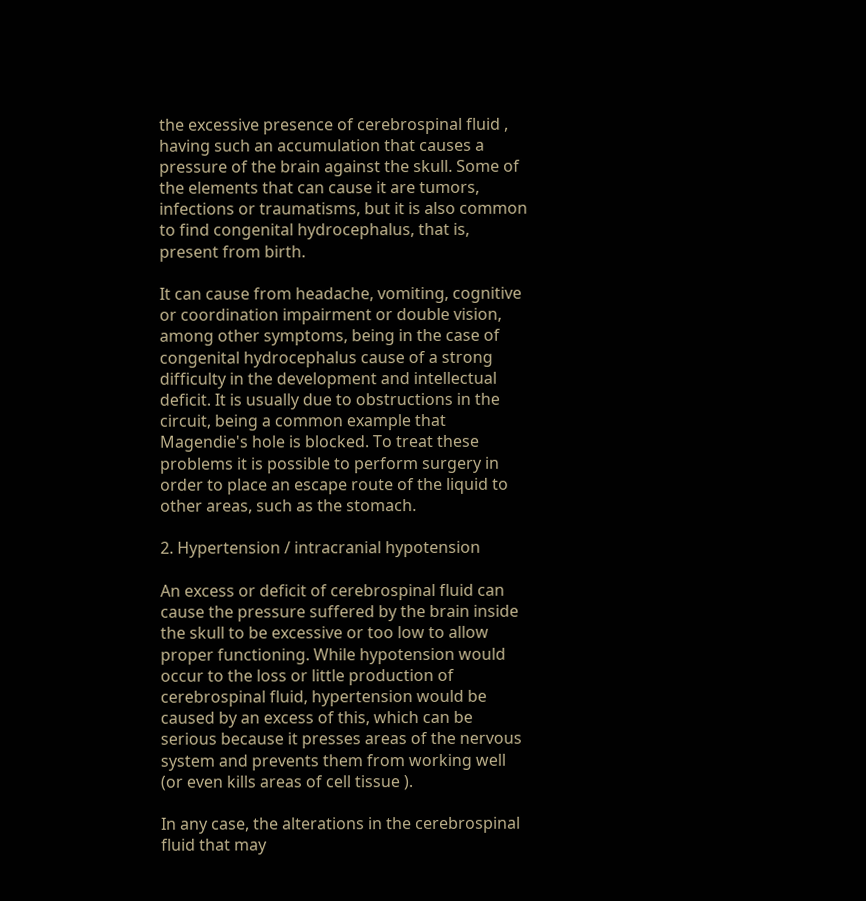the excessive presence of cerebrospinal fluid , having such an accumulation that causes a pressure of the brain against the skull. Some of the elements that can cause it are tumors, infections or traumatisms, but it is also common to find congenital hydrocephalus, that is, present from birth.

It can cause from headache, vomiting, cognitive or coordination impairment or double vision, among other symptoms, being in the case of congenital hydrocephalus cause of a strong difficulty in the development and intellectual deficit. It is usually due to obstructions in the circuit, being a common example that Magendie's hole is blocked. To treat these problems it is possible to perform surgery in order to place an escape route of the liquid to other areas, such as the stomach.

2. Hypertension / intracranial hypotension

An excess or deficit of cerebrospinal fluid can cause the pressure suffered by the brain inside the skull to be excessive or too low to allow proper functioning. While hypotension would occur to the loss or little production of cerebrospinal fluid, hypertension would be caused by an excess of this, which can be serious because it presses areas of the nervous system and prevents them from working well (or even kills areas of cell tissue ).

In any case, the alterations in the cerebrospinal fluid that may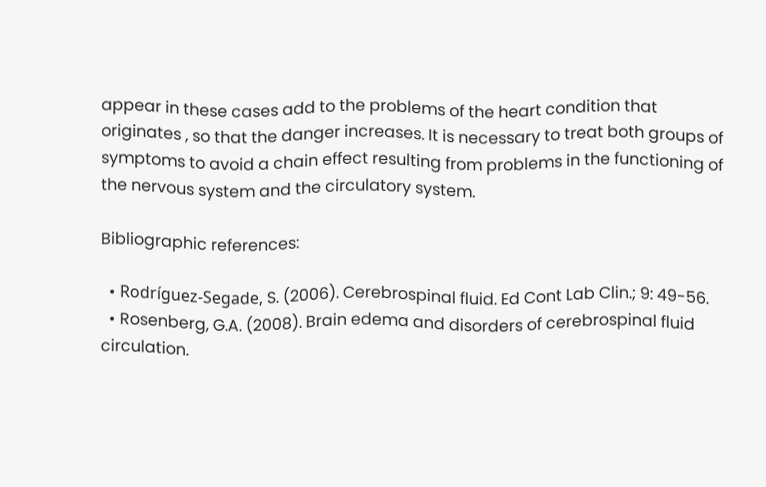appear in these cases add to the problems of the heart condition that originates , so that the danger increases. It is necessary to treat both groups of symptoms to avoid a chain effect resulting from problems in the functioning of the nervous system and the circulatory system.

Bibliographic references:

  • Rodríguez-Segade, S. (2006). Cerebrospinal fluid. Ed Cont Lab Clin.; 9: 49-56.
  • Rosenberg, G.A. (2008). Brain edema and disorders of cerebrospinal fluid circulation.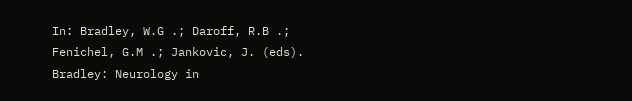In: Bradley, W.G .; Daroff, R.B .; Fenichel, G.M .; Jankovic, J. (eds). Bradley: Neurology in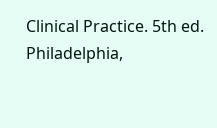Clinical Practice. 5th ed. Philadelphia,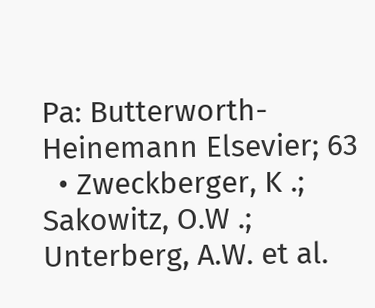Pa: Butterworth-Heinemann Elsevier; 63
  • Zweckberger, K .; Sakowitz, O.W .; Unterberg, A.W. et al.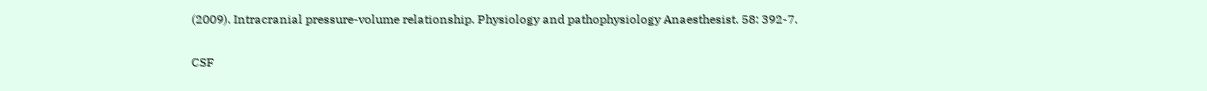(2009). Intracranial pressure-volume relationship. Physiology and pathophysiology Anaesthesist. 58: 392-7.

CSF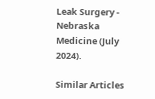Leak Surgery - Nebraska Medicine (July 2024).

Similar Articles